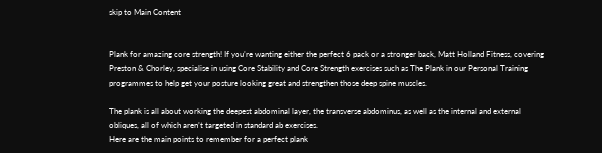skip to Main Content


Plank for amazing core strength! If you’re wanting either the perfect 6 pack or a stronger back, Matt Holland Fitness, covering Preston & Chorley, specialise in using Core Stability and Core Strength exercises such as The Plank in our Personal Training programmes to help get your posture looking great and strengthen those deep spine muscles.

The plank is all about working the deepest abdominal layer, the transverse abdominus, as well as the internal and external obliques, all of which aren’t targeted in standard ab exercises.
Here are the main points to remember for a perfect plank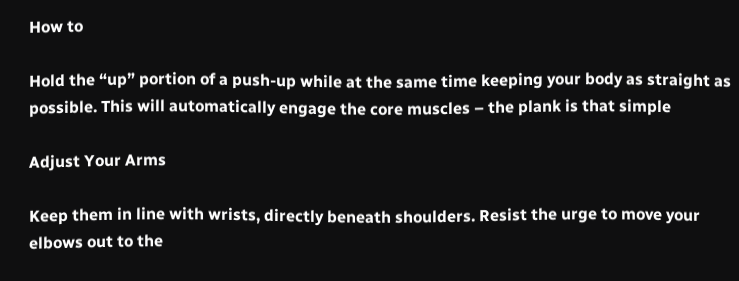How to

Hold the “up” portion of a push-up while at the same time keeping your body as straight as possible. This will automatically engage the core muscles – the plank is that simple

Adjust Your Arms

Keep them in line with wrists, directly beneath shoulders. Resist the urge to move your elbows out to the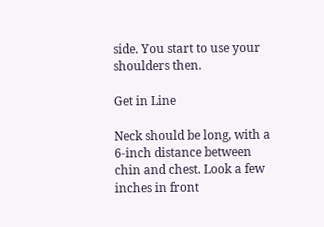side. You start to use your shoulders then.

Get in Line

Neck should be long, with a 6-inch distance between chin and chest. Look a few inches in front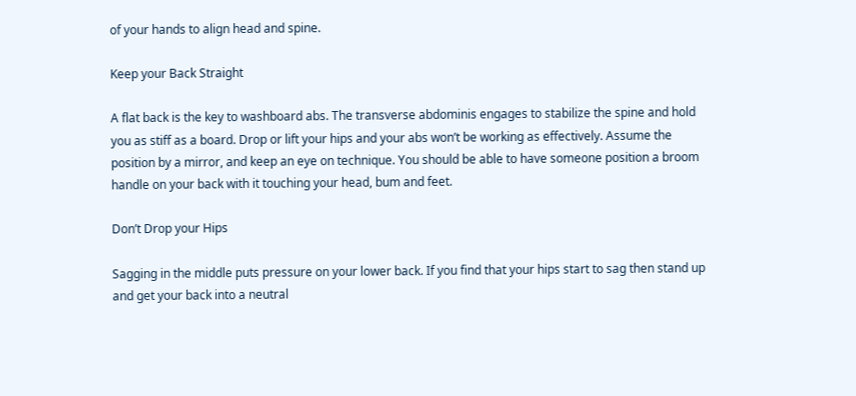of your hands to align head and spine.

Keep your Back Straight

A flat back is the key to washboard abs. The transverse abdominis engages to stabilize the spine and hold you as stiff as a board. Drop or lift your hips and your abs won’t be working as effectively. Assume the position by a mirror, and keep an eye on technique. You should be able to have someone position a broom handle on your back with it touching your head, bum and feet.

Don’t Drop your Hips

Sagging in the middle puts pressure on your lower back. If you find that your hips start to sag then stand up and get your back into a neutral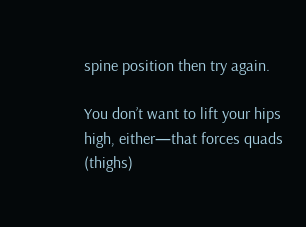spine position then try again.

You don’t want to lift your hips high, either—that forces quads (thighs)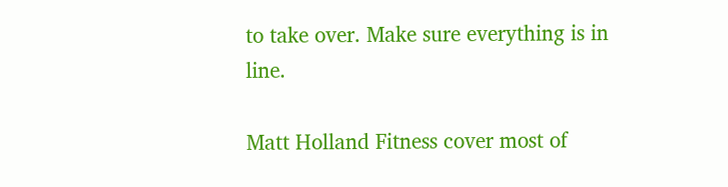to take over. Make sure everything is in line.

Matt Holland Fitness cover most of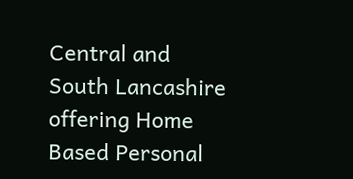Central and South Lancashire offering Home Based Personal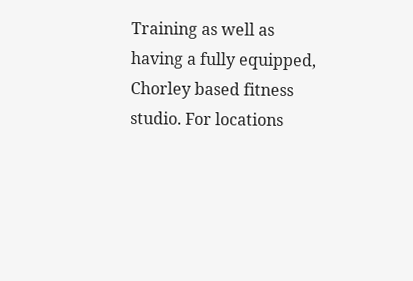Training as well as having a fully equipped, Chorley based fitness studio. For locations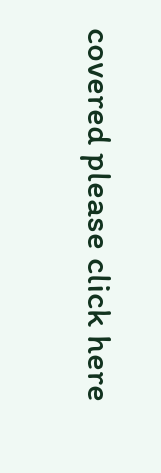covered please click here